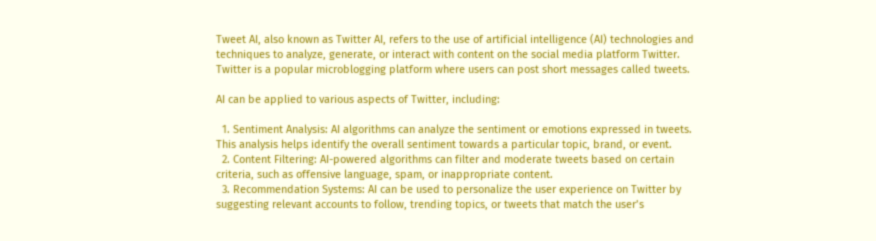Tweet AI, also known as Twitter AI, refers to the use of artificial intelligence (AI) technologies and techniques to analyze, generate, or interact with content on the social media platform Twitter. Twitter is a popular microblogging platform where users can post short messages called tweets.

AI can be applied to various aspects of Twitter, including:

  1. Sentiment Analysis: AI algorithms can analyze the sentiment or emotions expressed in tweets. This analysis helps identify the overall sentiment towards a particular topic, brand, or event.
  2. Content Filtering: AI-powered algorithms can filter and moderate tweets based on certain criteria, such as offensive language, spam, or inappropriate content.
  3. Recommendation Systems: AI can be used to personalize the user experience on Twitter by suggesting relevant accounts to follow, trending topics, or tweets that match the user’s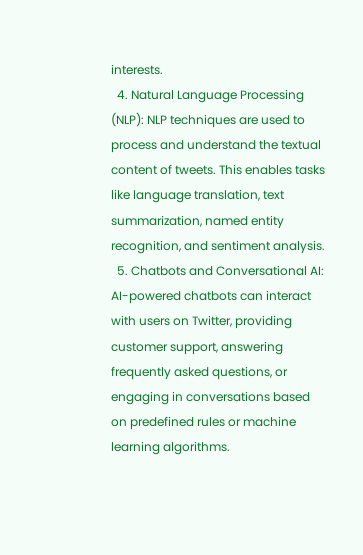interests.
  4. Natural Language Processing (NLP): NLP techniques are used to process and understand the textual content of tweets. This enables tasks like language translation, text summarization, named entity recognition, and sentiment analysis.
  5. Chatbots and Conversational AI: AI-powered chatbots can interact with users on Twitter, providing customer support, answering frequently asked questions, or engaging in conversations based on predefined rules or machine learning algorithms.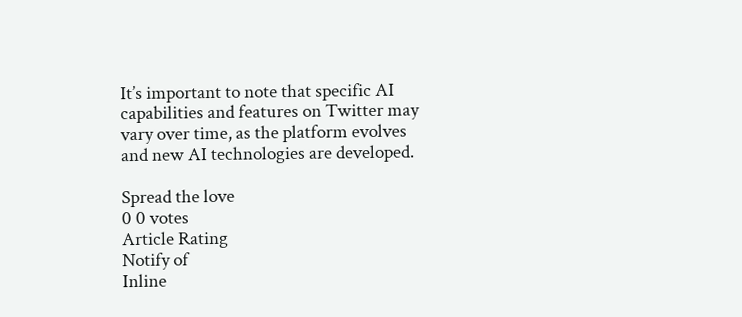It’s important to note that specific AI capabilities and features on Twitter may vary over time, as the platform evolves and new AI technologies are developed.

Spread the love
0 0 votes
Article Rating
Notify of
Inline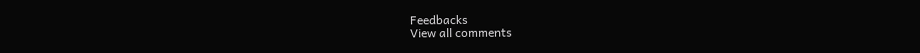Feedbacks
View all comments